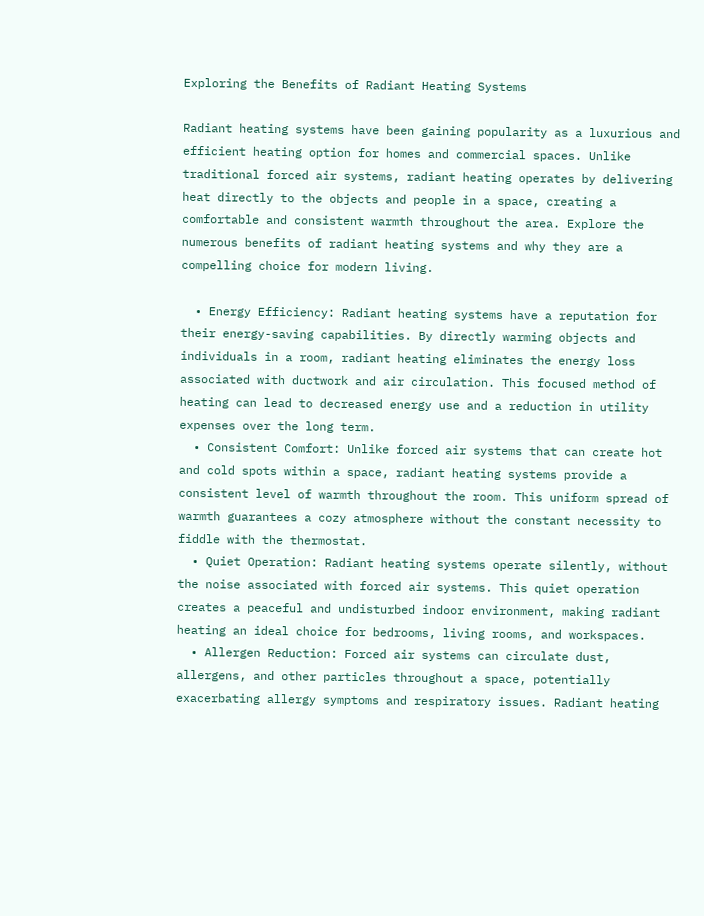Exploring the Benefits of Radiant Heating Systems

Radiant heating systems have been gaining popularity as a luxurious and efficient heating option for homes and commercial spaces. Unlike traditional forced air systems, radiant heating operates by delivering heat directly to the objects and people in a space, creating a comfortable and consistent warmth throughout the area. Explore the numerous benefits of radiant heating systems and why they are a compelling choice for modern living.

  • Energy Efficiency: Radiant heating systems have a reputation for their energy-saving capabilities. By directly warming objects and individuals in a room, radiant heating eliminates the energy loss associated with ductwork and air circulation. This focused method of heating can lead to decreased energy use and a reduction in utility expenses over the long term.
  • Consistent Comfort: Unlike forced air systems that can create hot and cold spots within a space, radiant heating systems provide a consistent level of warmth throughout the room. This uniform spread of warmth guarantees a cozy atmosphere without the constant necessity to fiddle with the thermostat.
  • Quiet Operation: Radiant heating systems operate silently, without the noise associated with forced air systems. This quiet operation creates a peaceful and undisturbed indoor environment, making radiant heating an ideal choice for bedrooms, living rooms, and workspaces.
  • Allergen Reduction: Forced air systems can circulate dust, allergens, and other particles throughout a space, potentially exacerbating allergy symptoms and respiratory issues. Radiant heating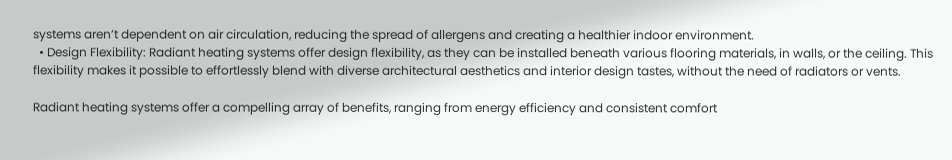systems aren’t dependent on air circulation, reducing the spread of allergens and creating a healthier indoor environment.
  • Design Flexibility: Radiant heating systems offer design flexibility, as they can be installed beneath various flooring materials, in walls, or the ceiling. This flexibility makes it possible to effortlessly blend with diverse architectural aesthetics and interior design tastes, without the need of radiators or vents.

Radiant heating systems offer a compelling array of benefits, ranging from energy efficiency and consistent comfort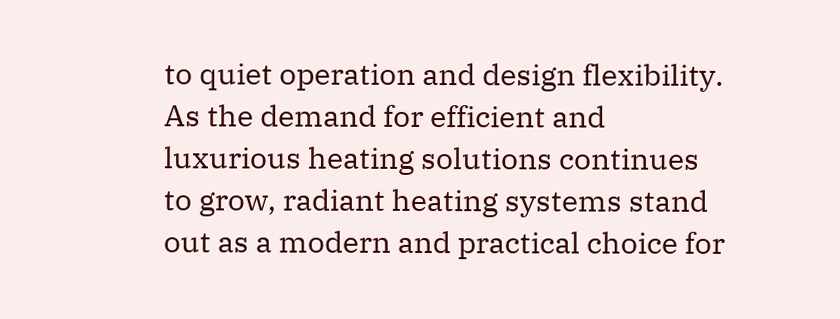to quiet operation and design flexibility. As the demand for efficient and luxurious heating solutions continues to grow, radiant heating systems stand out as a modern and practical choice for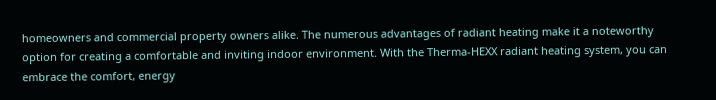homeowners and commercial property owners alike. The numerous advantages of radiant heating make it a noteworthy option for creating a comfortable and inviting indoor environment. With the Therma-HEXX radiant heating system, you can embrace the comfort, energy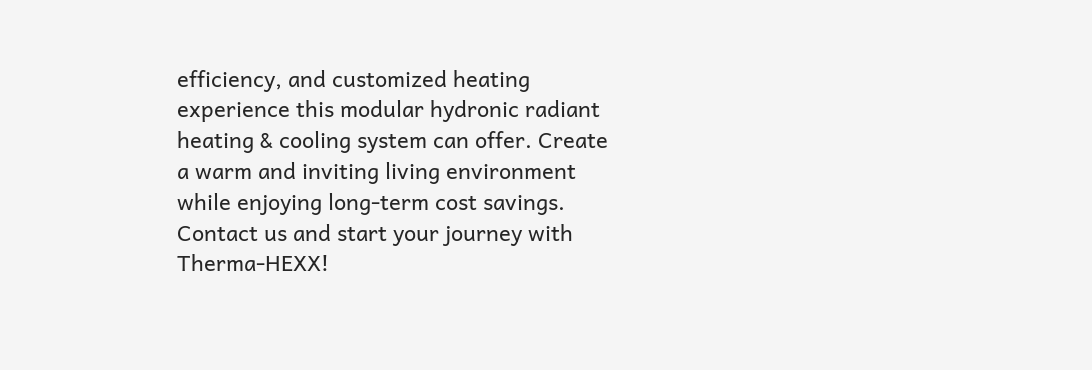efficiency, and customized heating experience this modular hydronic radiant heating & cooling system can offer. Create a warm and inviting living environment while enjoying long-term cost savings. Contact us and start your journey with Therma-HEXX!